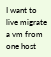I want to live migrate a vm from one host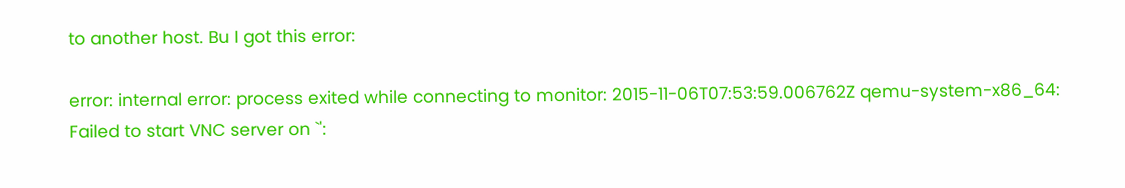to another host. Bu I got this error:

error: internal error: process exited while connecting to monitor: 2015-11-06T07:53:59.006762Z qemu-system-x86_64: Failed to start VNC server on `':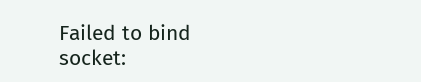Failed to bind socket: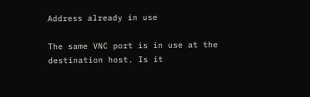Address already in use

The same VNC port is in use at the destination host. Is it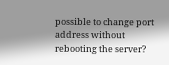possible to change port address without rebooting the server?